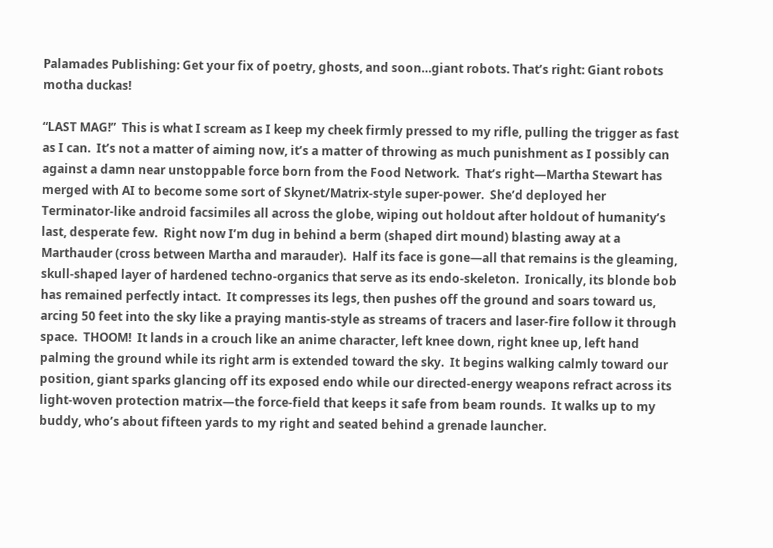Palamades Publishing: Get your fix of poetry, ghosts, and soon…giant robots. That’s right: Giant robots motha duckas!

“LAST MAG!”  This is what I scream as I keep my cheek firmly pressed to my rifle, pulling the trigger as fast as I can.  It’s not a matter of aiming now, it’s a matter of throwing as much punishment as I possibly can against a damn near unstoppable force born from the Food Network.  That’s right—Martha Stewart has merged with AI to become some sort of Skynet/Matrix-style super-power.  She’d deployed her Terminator-like android facsimiles all across the globe, wiping out holdout after holdout of humanity’s last, desperate few.  Right now I’m dug in behind a berm (shaped dirt mound) blasting away at a Marthauder (cross between Martha and marauder).  Half its face is gone—all that remains is the gleaming, skull-shaped layer of hardened techno-organics that serve as its endo-skeleton.  Ironically, its blonde bob has remained perfectly intact.  It compresses its legs, then pushes off the ground and soars toward us, arcing 50 feet into the sky like a praying mantis-style as streams of tracers and laser-fire follow it through space.  THOOM!  It lands in a crouch like an anime character, left knee down, right knee up, left hand palming the ground while its right arm is extended toward the sky.  It begins walking calmly toward our position, giant sparks glancing off its exposed endo while our directed-energy weapons refract across its light-woven protection matrix—the force-field that keeps it safe from beam rounds.  It walks up to my buddy, who’s about fifteen yards to my right and seated behind a grenade launcher.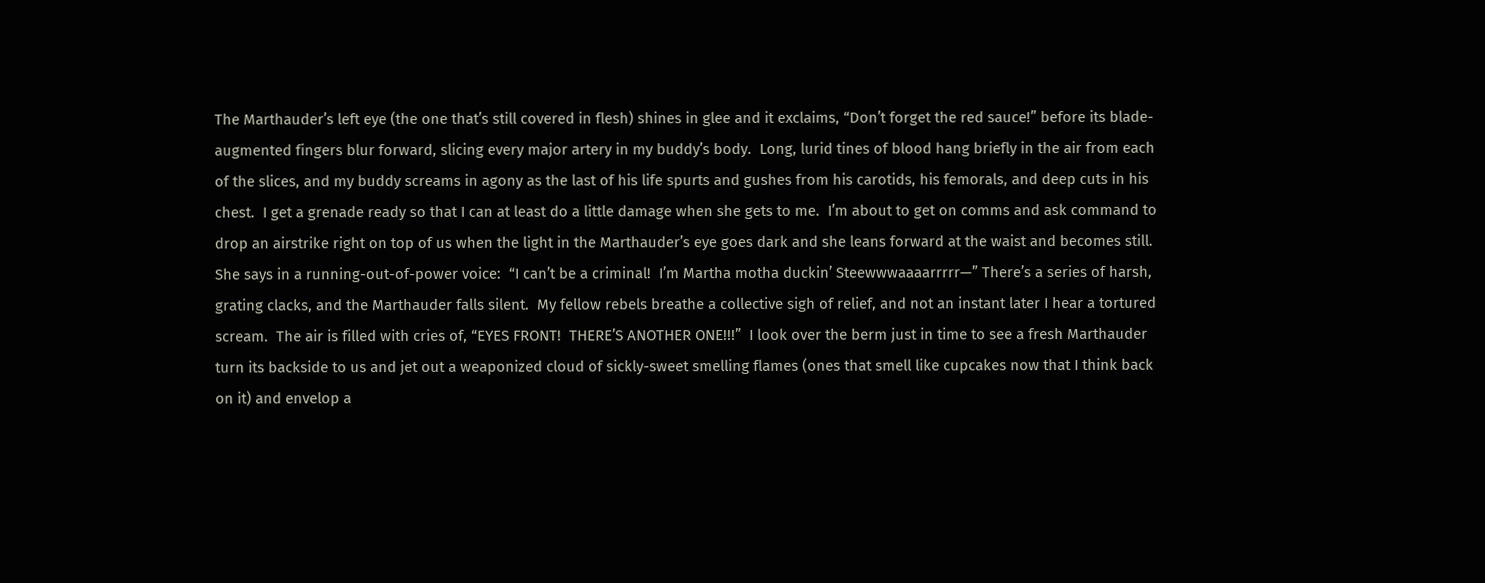The Marthauder’s left eye (the one that’s still covered in flesh) shines in glee and it exclaims, “Don’t forget the red sauce!” before its blade-augmented fingers blur forward, slicing every major artery in my buddy’s body.  Long, lurid tines of blood hang briefly in the air from each of the slices, and my buddy screams in agony as the last of his life spurts and gushes from his carotids, his femorals, and deep cuts in his chest.  I get a grenade ready so that I can at least do a little damage when she gets to me.  I’m about to get on comms and ask command to drop an airstrike right on top of us when the light in the Marthauder’s eye goes dark and she leans forward at the waist and becomes still.  She says in a running-out-of-power voice:  “I can’t be a criminal!  I’m Martha motha duckin’ Steewwwaaaarrrrr—” There’s a series of harsh, grating clacks, and the Marthauder falls silent.  My fellow rebels breathe a collective sigh of relief, and not an instant later I hear a tortured scream.  The air is filled with cries of, “EYES FRONT!  THERE’S ANOTHER ONE!!!”  I look over the berm just in time to see a fresh Marthauder turn its backside to us and jet out a weaponized cloud of sickly-sweet smelling flames (ones that smell like cupcakes now that I think back on it) and envelop a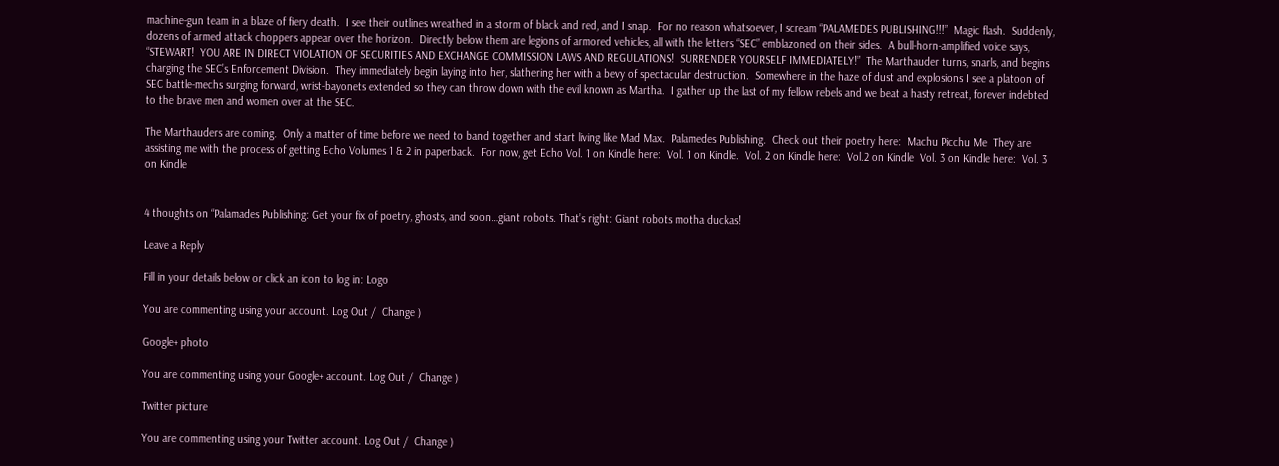machine-gun team in a blaze of fiery death.  I see their outlines wreathed in a storm of black and red, and I snap.  For no reason whatsoever, I scream “PALAMEDES PUBLISHING!!!”  Magic flash.  Suddenly, dozens of armed attack choppers appear over the horizon.  Directly below them are legions of armored vehicles, all with the letters “SEC” emblazoned on their sides.  A bull-horn-amplified voice says, “STEWART!  YOU ARE IN DIRECT VIOLATION OF SECURITIES AND EXCHANGE COMMISSION LAWS AND REGULATIONS!  SURRENDER YOURSELF IMMEDIATELY!”  The Marthauder turns, snarls, and begins charging the SEC’s Enforcement Division.  They immediately begin laying into her, slathering her with a bevy of spectacular destruction.  Somewhere in the haze of dust and explosions I see a platoon of SEC battle-mechs surging forward, wrist-bayonets extended so they can throw down with the evil known as Martha.  I gather up the last of my fellow rebels and we beat a hasty retreat, forever indebted to the brave men and women over at the SEC.

The Marthauders are coming.  Only a matter of time before we need to band together and start living like Mad Max.  Palamedes Publishing.  Check out their poetry here:  Machu Picchu Me  They are assisting me with the process of getting Echo Volumes 1 & 2 in paperback.  For now, get Echo Vol. 1 on Kindle here:  Vol. 1 on Kindle.  Vol. 2 on Kindle here:  Vol.2 on Kindle  Vol. 3 on Kindle here:  Vol. 3 on Kindle


4 thoughts on “Palamades Publishing: Get your fix of poetry, ghosts, and soon…giant robots. That’s right: Giant robots motha duckas!

Leave a Reply

Fill in your details below or click an icon to log in: Logo

You are commenting using your account. Log Out /  Change )

Google+ photo

You are commenting using your Google+ account. Log Out /  Change )

Twitter picture

You are commenting using your Twitter account. Log Out /  Change )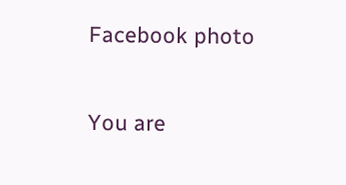Facebook photo

You are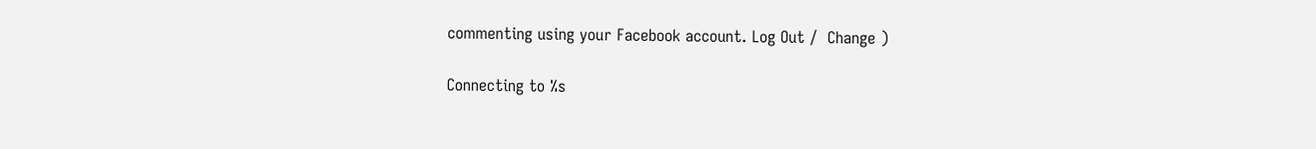commenting using your Facebook account. Log Out /  Change )

Connecting to %s